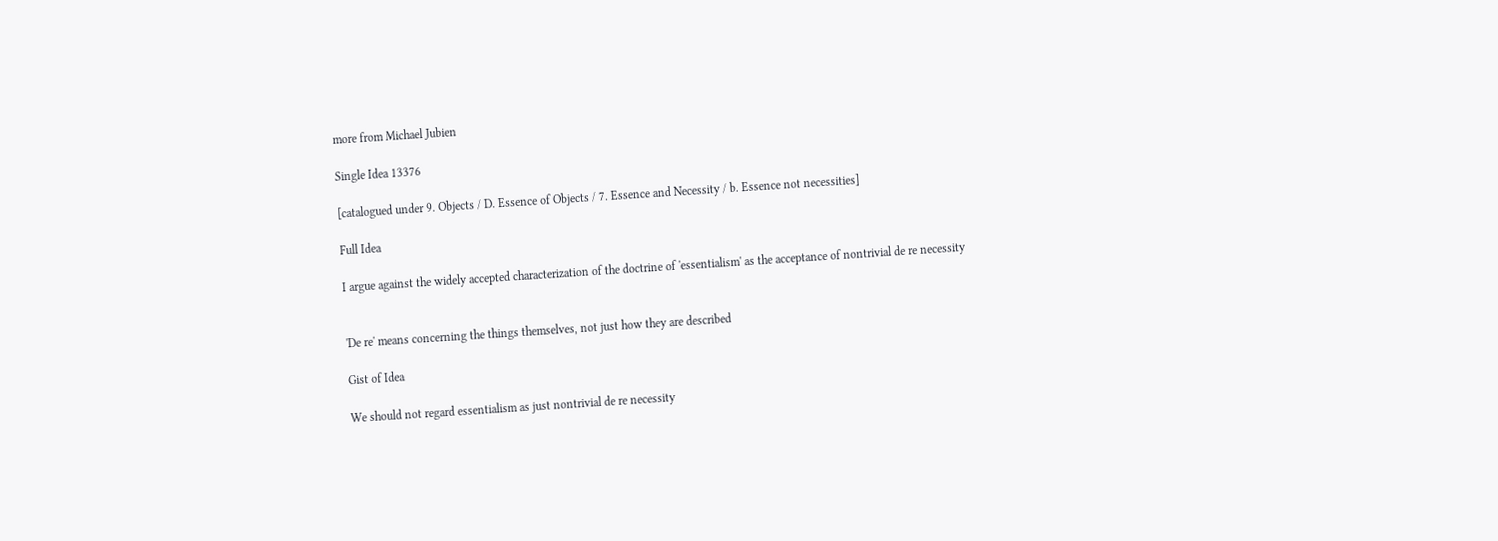more from Michael Jubien

Single Idea 13376

[catalogued under 9. Objects / D. Essence of Objects / 7. Essence and Necessity / b. Essence not necessities]

Full Idea

I argue against the widely accepted characterization of the doctrine of 'essentialism' as the acceptance of nontrivial de re necessity


'De re' means concerning the things themselves, not just how they are described

Gist of Idea

We should not regard essentialism as just nontrivial de re necessity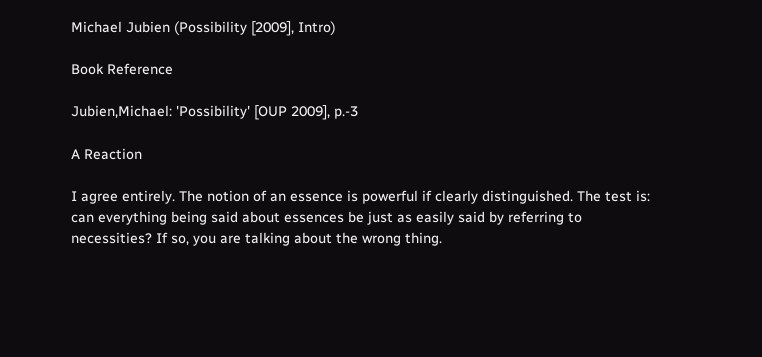Michael Jubien (Possibility [2009], Intro)

Book Reference

Jubien,Michael: 'Possibility' [OUP 2009], p.-3

A Reaction

I agree entirely. The notion of an essence is powerful if clearly distinguished. The test is: can everything being said about essences be just as easily said by referring to necessities? If so, you are talking about the wrong thing.